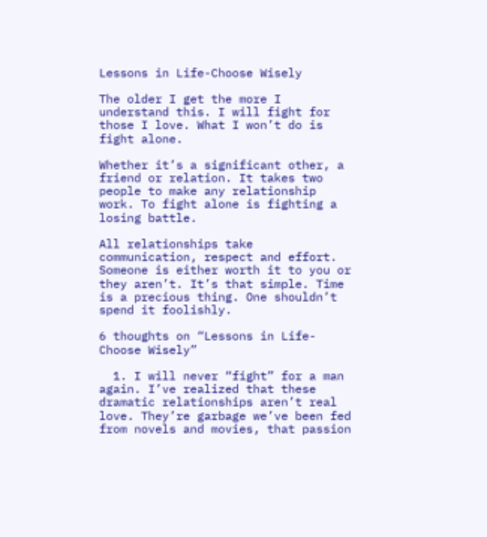Lessons in Life-Choose Wisely

The older I get the more I understand this. I will fight for those I love. What I won’t do is fight alone.

Whether it’s a significant other, a friend or relation. It takes two people to make any relationship work. To fight alone is fighting a losing battle.

All relationships take communication, respect and effort. Someone is either worth it to you or they aren’t. It’s that simple. Time is a precious thing. One shouldn’t spend it foolishly.

6 thoughts on “Lessons in Life-Choose Wisely”

  1. I will never “fight” for a man again. I’ve realized that these dramatic relationships aren’t real love. They’re garbage we’ve been fed from novels and movies, that passion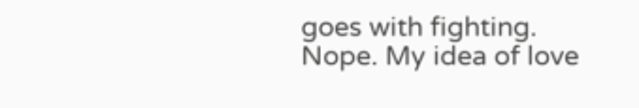goes with fighting. Nope. My idea of love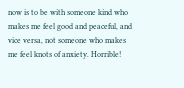now is to be with someone kind who makes me feel good and peaceful, and vice versa, not someone who makes me feel knots of anxiety. Horrible!